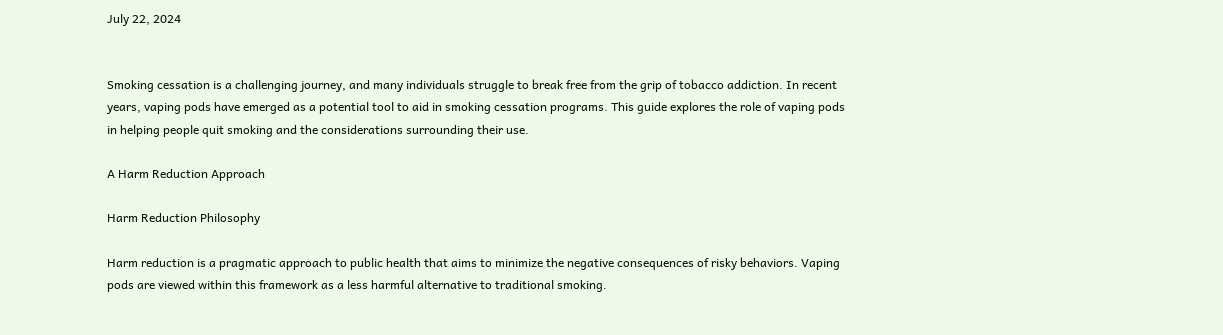July 22, 2024


Smoking cessation is a challenging journey, and many individuals struggle to break free from the grip of tobacco addiction. In recent years, vaping pods have emerged as a potential tool to aid in smoking cessation programs. This guide explores the role of vaping pods in helping people quit smoking and the considerations surrounding their use.

A Harm Reduction Approach

Harm Reduction Philosophy

Harm reduction is a pragmatic approach to public health that aims to minimize the negative consequences of risky behaviors. Vaping pods are viewed within this framework as a less harmful alternative to traditional smoking.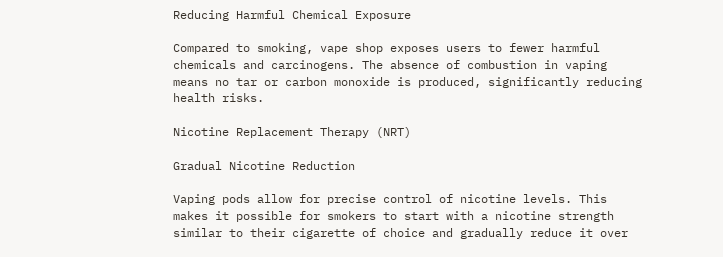Reducing Harmful Chemical Exposure

Compared to smoking, vape shop exposes users to fewer harmful chemicals and carcinogens. The absence of combustion in vaping means no tar or carbon monoxide is produced, significantly reducing health risks.

Nicotine Replacement Therapy (NRT)

Gradual Nicotine Reduction

Vaping pods allow for precise control of nicotine levels. This makes it possible for smokers to start with a nicotine strength similar to their cigarette of choice and gradually reduce it over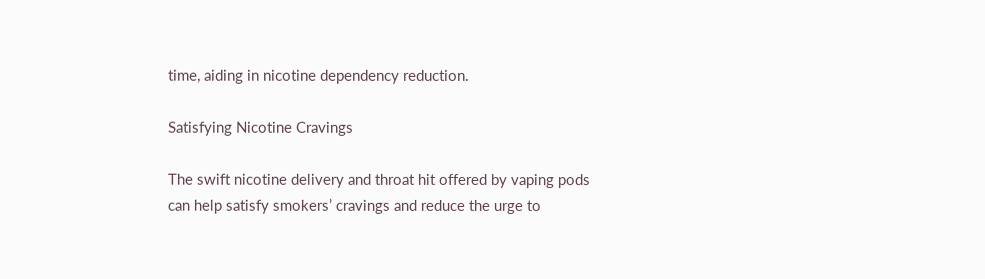time, aiding in nicotine dependency reduction.

Satisfying Nicotine Cravings

The swift nicotine delivery and throat hit offered by vaping pods can help satisfy smokers’ cravings and reduce the urge to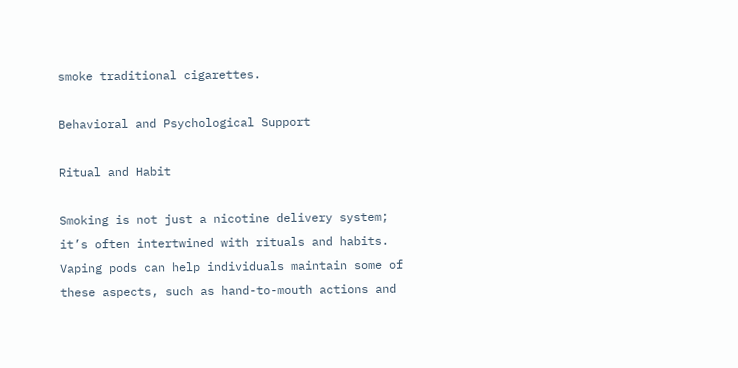smoke traditional cigarettes.

Behavioral and Psychological Support

Ritual and Habit

Smoking is not just a nicotine delivery system; it’s often intertwined with rituals and habits. Vaping pods can help individuals maintain some of these aspects, such as hand-to-mouth actions and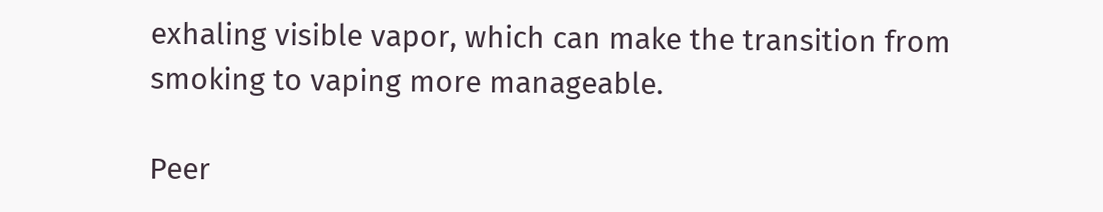exhaling visible vapor, which can make the transition from smoking to vaping more manageable.

Peer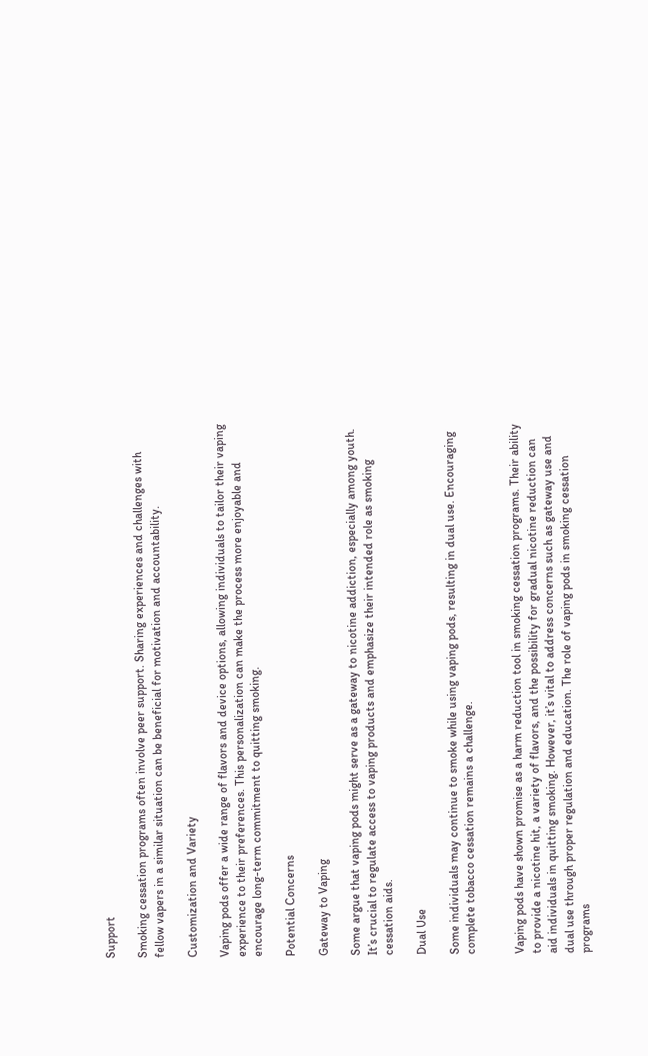Support

Smoking cessation programs often involve peer support. Sharing experiences and challenges with fellow vapers in a similar situation can be beneficial for motivation and accountability.

Customization and Variety

Vaping pods offer a wide range of flavors and device options, allowing individuals to tailor their vaping experience to their preferences. This personalization can make the process more enjoyable and encourage long-term commitment to quitting smoking.

Potential Concerns

Gateway to Vaping

Some argue that vaping pods might serve as a gateway to nicotine addiction, especially among youth. It’s crucial to regulate access to vaping products and emphasize their intended role as smoking cessation aids.

Dual Use

Some individuals may continue to smoke while using vaping pods, resulting in dual use. Encouraging complete tobacco cessation remains a challenge.


Vaping pods have shown promise as a harm reduction tool in smoking cessation programs. Their ability to provide a nicotine hit, a variety of flavors, and the possibility for gradual nicotine reduction can aid individuals in quitting smoking. However, it’s vital to address concerns such as gateway use and dual use through proper regulation and education. The role of vaping pods in smoking cessation programs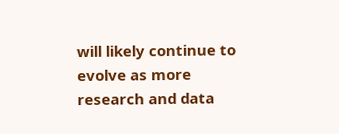will likely continue to evolve as more research and data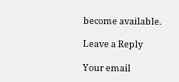become available.

Leave a Reply

Your email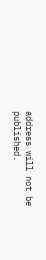address will not be published.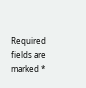Required fields are marked *